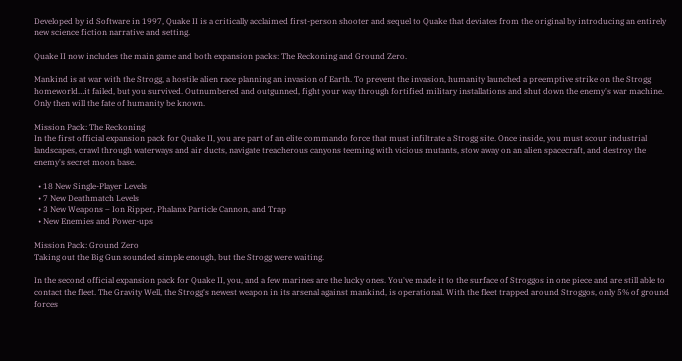Developed by id Software in 1997, Quake II is a critically acclaimed first-person shooter and sequel to Quake that deviates from the original by introducing an entirely new science fiction narrative and setting.

Quake II now includes the main game and both expansion packs: The Reckoning and Ground Zero.

Mankind is at war with the Strogg, a hostile alien race planning an invasion of Earth. To prevent the invasion, humanity launched a preemptive strike on the Strogg homeworld…it failed, but you survived. Outnumbered and outgunned, fight your way through fortified military installations and shut down the enemy's war machine. Only then will the fate of humanity be known.

Mission Pack: The Reckoning
In the first official expansion pack for Quake II, you are part of an elite commando force that must infiltrate a Strogg site. Once inside, you must scour industrial landscapes, crawl through waterways and air ducts, navigate treacherous canyons teeming with vicious mutants, stow away on an alien spacecraft, and destroy the enemy's secret moon base.

  • 18 New Single-Player Levels
  • 7 New Deathmatch Levels
  • 3 New Weapons – Ion Ripper, Phalanx Particle Cannon, and Trap
  • New Enemies and Power-ups

Mission Pack: Ground Zero
Taking out the Big Gun sounded simple enough, but the Strogg were waiting.

In the second official expansion pack for Quake II, you, and a few marines are the lucky ones. You've made it to the surface of Stroggos in one piece and are still able to contact the fleet. The Gravity Well, the Strogg's newest weapon in its arsenal against mankind, is operational. With the fleet trapped around Stroggos, only 5% of ground forces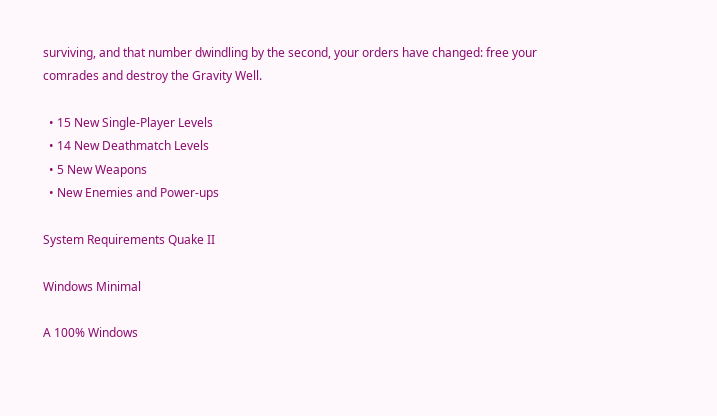surviving, and that number dwindling by the second, your orders have changed: free your comrades and destroy the Gravity Well.

  • 15 New Single-Player Levels
  • 14 New Deathmatch Levels
  • 5 New Weapons
  • New Enemies and Power-ups

System Requirements Quake II

Windows Minimal

A 100% Windows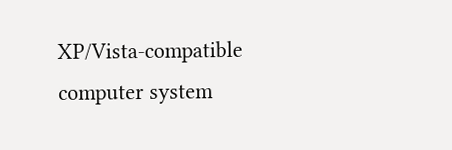XP/Vista-compatible computer system